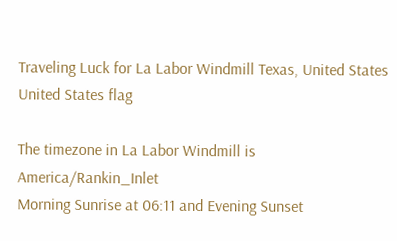Traveling Luck for La Labor Windmill Texas, United States United States flag

The timezone in La Labor Windmill is America/Rankin_Inlet
Morning Sunrise at 06:11 and Evening Sunset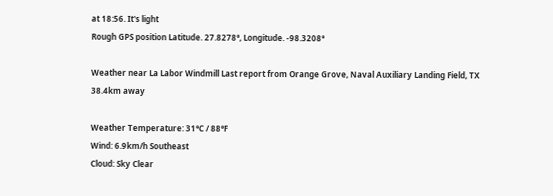at 18:56. It's light
Rough GPS position Latitude. 27.8278°, Longitude. -98.3208°

Weather near La Labor Windmill Last report from Orange Grove, Naval Auxiliary Landing Field, TX 38.4km away

Weather Temperature: 31°C / 88°F
Wind: 6.9km/h Southeast
Cloud: Sky Clear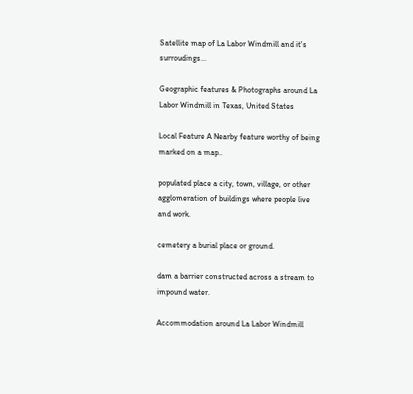Satellite map of La Labor Windmill and it's surroudings...

Geographic features & Photographs around La Labor Windmill in Texas, United States

Local Feature A Nearby feature worthy of being marked on a map..

populated place a city, town, village, or other agglomeration of buildings where people live and work.

cemetery a burial place or ground.

dam a barrier constructed across a stream to impound water.

Accommodation around La Labor Windmill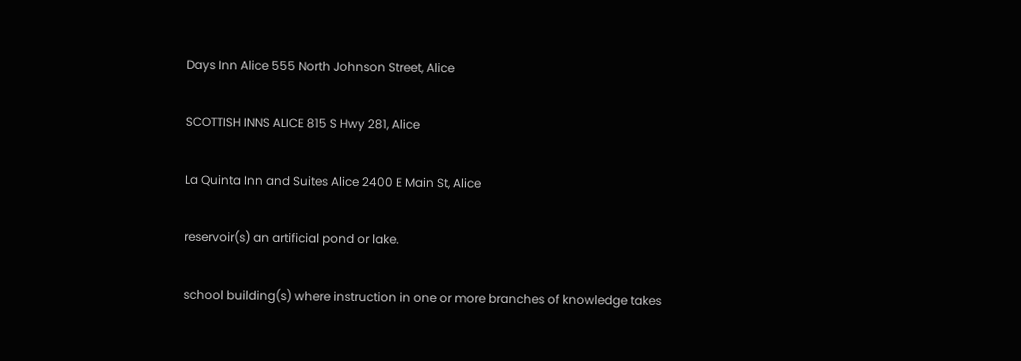Days Inn Alice 555 North Johnson Street, Alice

SCOTTISH INNS ALICE 815 S Hwy 281, Alice

La Quinta Inn and Suites Alice 2400 E Main St, Alice

reservoir(s) an artificial pond or lake.

school building(s) where instruction in one or more branches of knowledge takes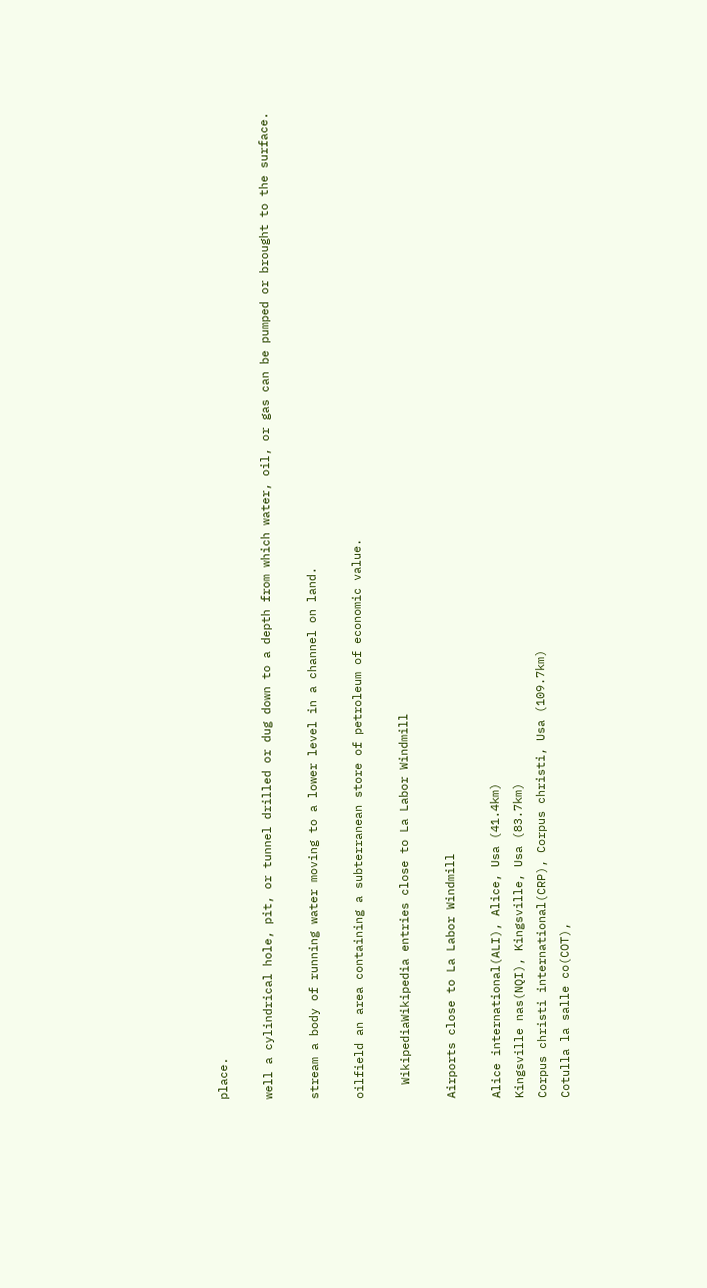place.

well a cylindrical hole, pit, or tunnel drilled or dug down to a depth from which water, oil, or gas can be pumped or brought to the surface.

stream a body of running water moving to a lower level in a channel on land.

oilfield an area containing a subterranean store of petroleum of economic value.

  WikipediaWikipedia entries close to La Labor Windmill

Airports close to La Labor Windmill

Alice international(ALI), Alice, Usa (41.4km)
Kingsville nas(NQI), Kingsville, Usa (83.7km)
Corpus christi international(CRP), Corpus christi, Usa (109.7km)
Cotulla la salle co(COT),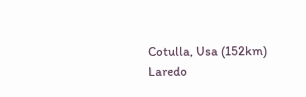Cotulla, Usa (152km)
Laredo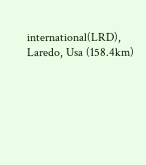international(LRD), Laredo, Usa (158.4km)